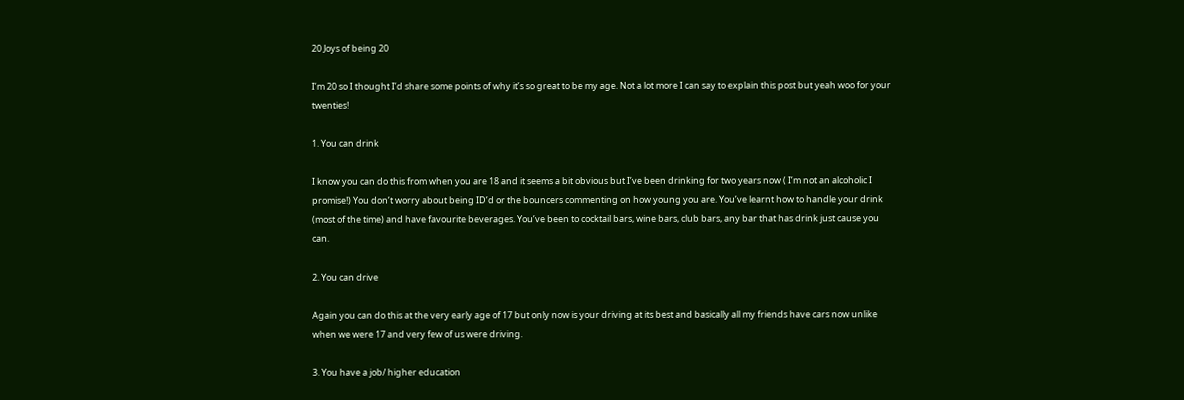20 Joys of being 20

I’m 20 so I thought I’d share some points of why it’s so great to be my age. Not a lot more I can say to explain this post but yeah woo for your twenties!

1. You can drink

I know you can do this from when you are 18 and it seems a bit obvious but I’ve been drinking for two years now ( I’m not an alcoholic I promise!) You don’t worry about being ID’d or the bouncers commenting on how young you are. You’ve learnt how to handle your drink (most of the time) and have favourite beverages. You’ve been to cocktail bars, wine bars, club bars, any bar that has drink just cause you can.

2. You can drive

Again you can do this at the very early age of 17 but only now is your driving at its best and basically all my friends have cars now unlike when we were 17 and very few of us were driving.

3. You have a job/ higher education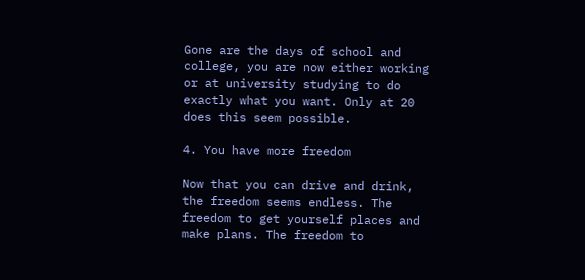Gone are the days of school and college, you are now either working or at university studying to do exactly what you want. Only at 20 does this seem possible.

4. You have more freedom

Now that you can drive and drink, the freedom seems endless. The freedom to get yourself places and make plans. The freedom to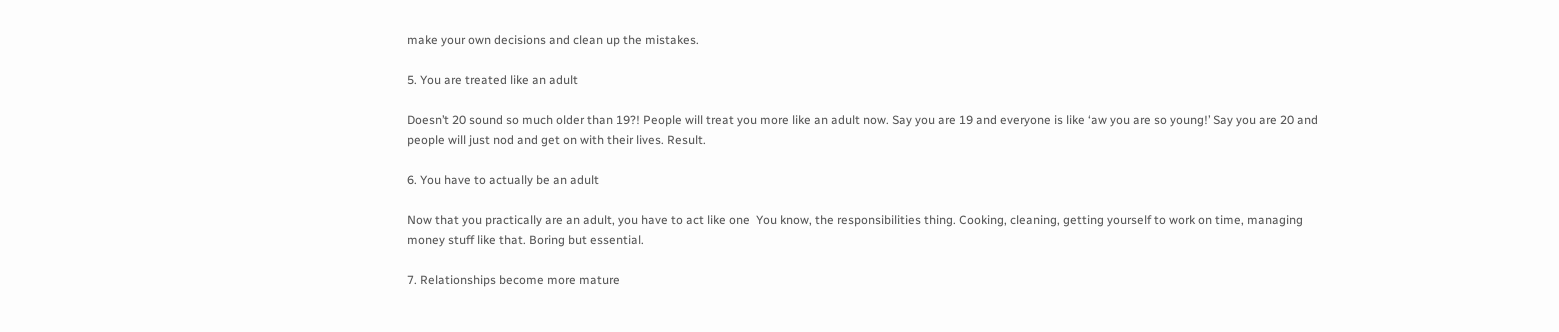make your own decisions and clean up the mistakes.

5. You are treated like an adult

Doesn’t 20 sound so much older than 19?! People will treat you more like an adult now. Say you are 19 and everyone is like ‘aw you are so young!’ Say you are 20 and people will just nod and get on with their lives. Result.

6. You have to actually be an adult

Now that you practically are an adult, you have to act like one  You know, the responsibilities thing. Cooking, cleaning, getting yourself to work on time, managing money stuff like that. Boring but essential.

7. Relationships become more mature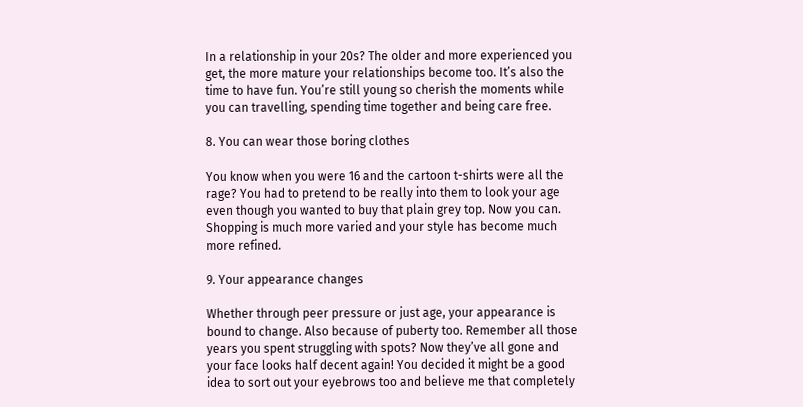In a relationship in your 20s? The older and more experienced you get, the more mature your relationships become too. It’s also the time to have fun. You’re still young so cherish the moments while you can travelling, spending time together and being care free.

8. You can wear those boring clothes

You know when you were 16 and the cartoon t-shirts were all the rage? You had to pretend to be really into them to look your age even though you wanted to buy that plain grey top. Now you can. Shopping is much more varied and your style has become much more refined.

9. Your appearance changes

Whether through peer pressure or just age, your appearance is bound to change. Also because of puberty too. Remember all those years you spent struggling with spots? Now they’ve all gone and your face looks half decent again! You decided it might be a good idea to sort out your eyebrows too and believe me that completely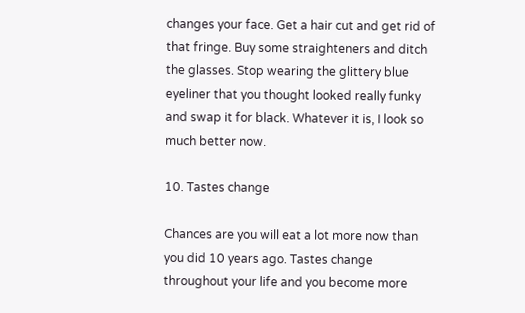changes your face. Get a hair cut and get rid of that fringe. Buy some straighteners and ditch the glasses. Stop wearing the glittery blue eyeliner that you thought looked really funky and swap it for black. Whatever it is, I look so much better now.

10. Tastes change

Chances are you will eat a lot more now than you did 10 years ago. Tastes change throughout your life and you become more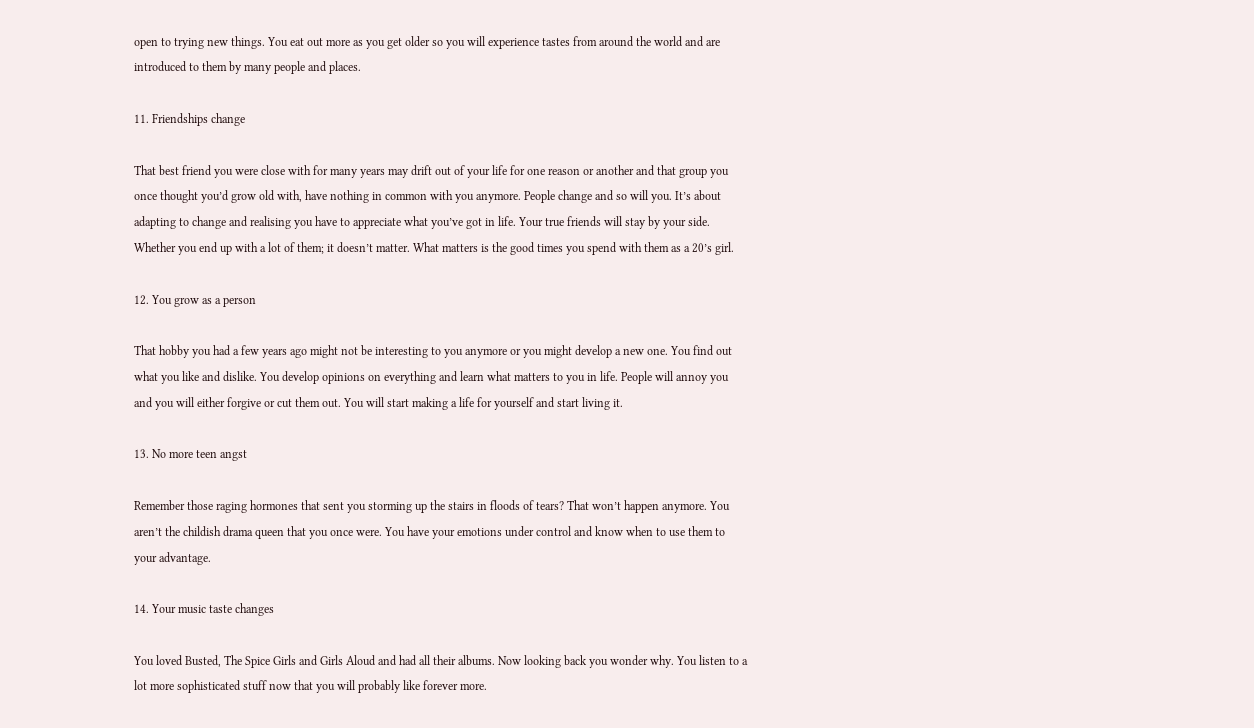open to trying new things. You eat out more as you get older so you will experience tastes from around the world and are introduced to them by many people and places.

11. Friendships change

That best friend you were close with for many years may drift out of your life for one reason or another and that group you once thought you’d grow old with, have nothing in common with you anymore. People change and so will you. It’s about adapting to change and realising you have to appreciate what you’ve got in life. Your true friends will stay by your side. Whether you end up with a lot of them; it doesn’t matter. What matters is the good times you spend with them as a 20’s girl.

12. You grow as a person

That hobby you had a few years ago might not be interesting to you anymore or you might develop a new one. You find out what you like and dislike. You develop opinions on everything and learn what matters to you in life. People will annoy you and you will either forgive or cut them out. You will start making a life for yourself and start living it.

13. No more teen angst

Remember those raging hormones that sent you storming up the stairs in floods of tears? That won’t happen anymore. You aren’t the childish drama queen that you once were. You have your emotions under control and know when to use them to your advantage.

14. Your music taste changes

You loved Busted, The Spice Girls and Girls Aloud and had all their albums. Now looking back you wonder why. You listen to a lot more sophisticated stuff now that you will probably like forever more.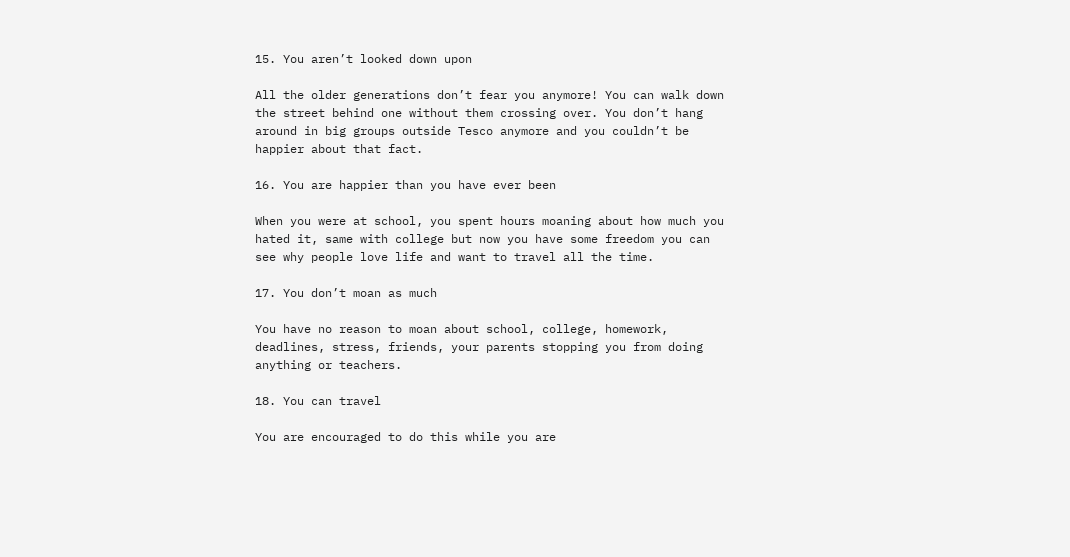15. You aren’t looked down upon

All the older generations don’t fear you anymore! You can walk down the street behind one without them crossing over. You don’t hang around in big groups outside Tesco anymore and you couldn’t be happier about that fact.

16. You are happier than you have ever been

When you were at school, you spent hours moaning about how much you hated it, same with college but now you have some freedom you can see why people love life and want to travel all the time.

17. You don’t moan as much

You have no reason to moan about school, college, homework, deadlines, stress, friends, your parents stopping you from doing anything or teachers.

18. You can travel

You are encouraged to do this while you are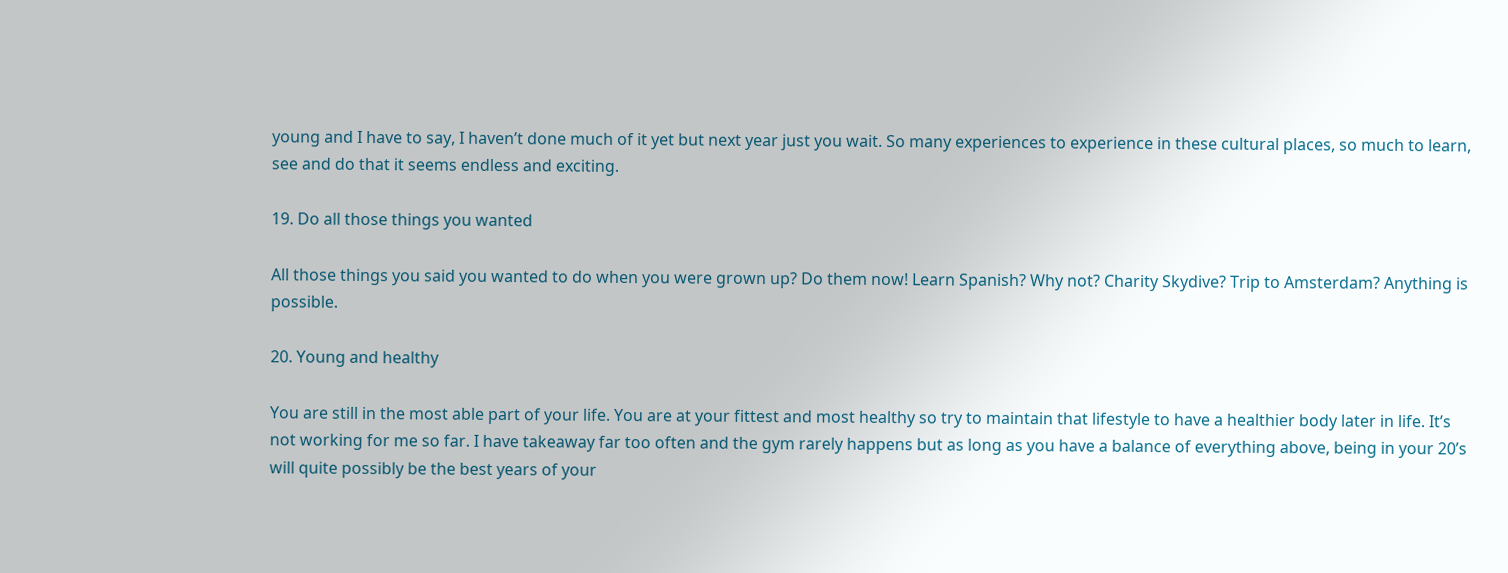young and I have to say, I haven’t done much of it yet but next year just you wait. So many experiences to experience in these cultural places, so much to learn, see and do that it seems endless and exciting.

19. Do all those things you wanted

All those things you said you wanted to do when you were grown up? Do them now! Learn Spanish? Why not? Charity Skydive? Trip to Amsterdam? Anything is possible.

20. Young and healthy

You are still in the most able part of your life. You are at your fittest and most healthy so try to maintain that lifestyle to have a healthier body later in life. It’s not working for me so far. I have takeaway far too often and the gym rarely happens but as long as you have a balance of everything above, being in your 20’s will quite possibly be the best years of your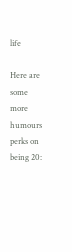life

Here are some more humours perks on being 20: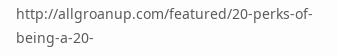http://allgroanup.com/featured/20-perks-of-being-a-20-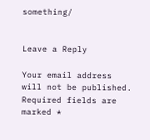something/


Leave a Reply

Your email address will not be published. Required fields are marked *